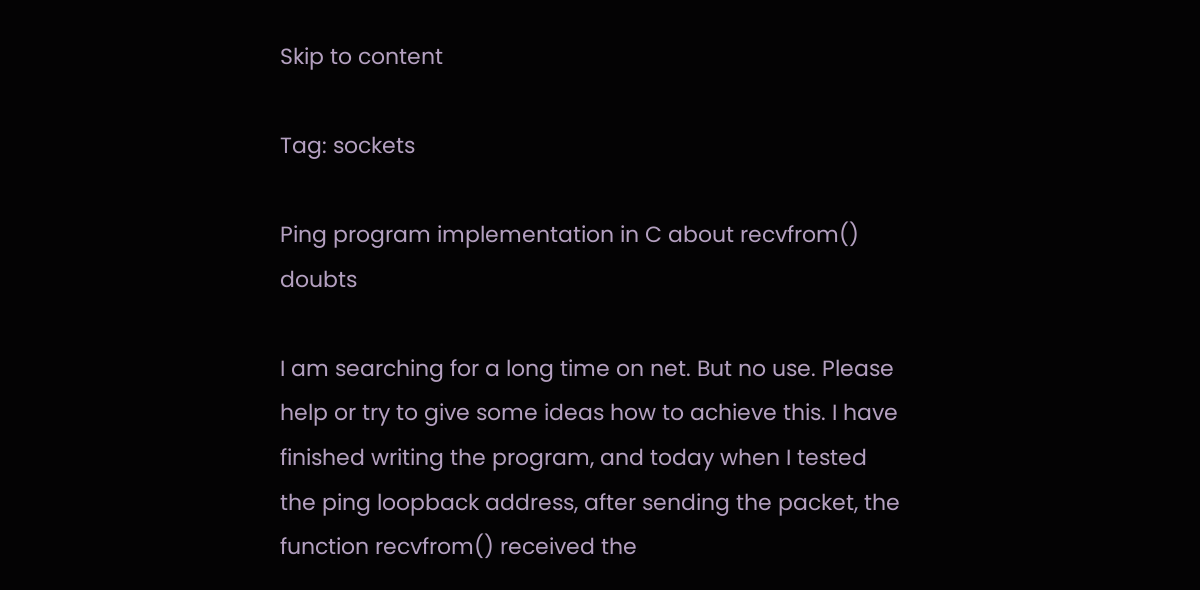Skip to content

Tag: sockets

Ping program implementation in C about recvfrom() doubts

I am searching for a long time on net. But no use. Please help or try to give some ideas how to achieve this. I have finished writing the program, and today when I tested the ping loopback address, after sending the packet, the function recvfrom() received the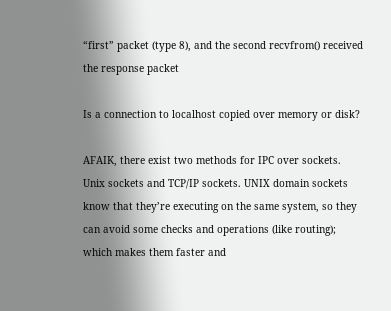“first” packet (type 8), and the second recvfrom() received the response packet

Is a connection to localhost copied over memory or disk?

AFAIK, there exist two methods for IPC over sockets. Unix sockets and TCP/IP sockets. UNIX domain sockets know that they’re executing on the same system, so they can avoid some checks and operations (like routing); which makes them faster and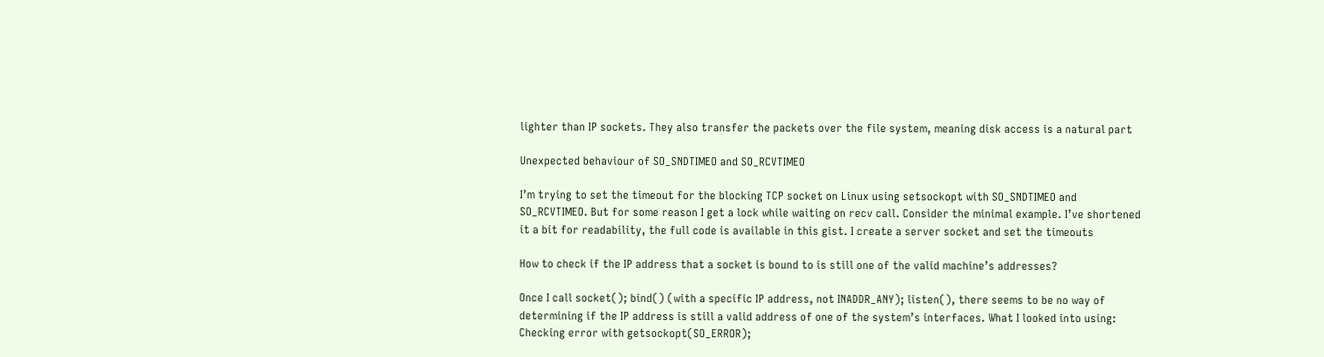lighter than IP sockets. They also transfer the packets over the file system, meaning disk access is a natural part

Unexpected behaviour of SO_SNDTIMEO and SO_RCVTIMEO

I’m trying to set the timeout for the blocking TCP socket on Linux using setsockopt with SO_SNDTIMEO and SO_RCVTIMEO. But for some reason I get a lock while waiting on recv call. Consider the minimal example. I’ve shortened it a bit for readability, the full code is available in this gist. I create a server socket and set the timeouts

How to check if the IP address that a socket is bound to is still one of the valid machine’s addresses?

Once I call socket(); bind() (with a specific IP address, not INADDR_ANY); listen(), there seems to be no way of determining if the IP address is still a valid address of one of the system’s interfaces. What I looked into using: Checking error with getsockopt(SO_ERROR);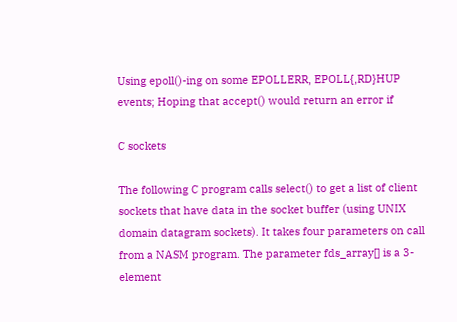Using epoll()-ing on some EPOLLERR, EPOLL{,RD}HUP events; Hoping that accept() would return an error if

C sockets

The following C program calls select() to get a list of client sockets that have data in the socket buffer (using UNIX domain datagram sockets). It takes four parameters on call from a NASM program. The parameter fds_array[] is a 3-element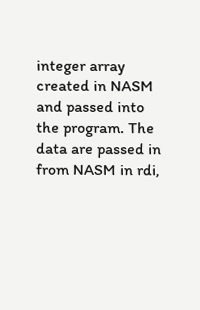integer array created in NASM and passed into the program. The data are passed in from NASM in rdi,